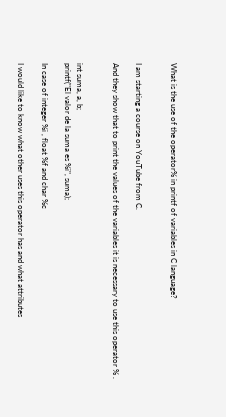What is the use of the operator% in printf of variables in C language?


I am starting a course on YouTube from C.

And they show that to print the values of the variables it is necessary to use this operator % .


int suma, a, b;
printf("El valor de la suma es %i", suma);

In case of integer %i , float %f and char %c

I would like to know what other uses this operator has and what attributes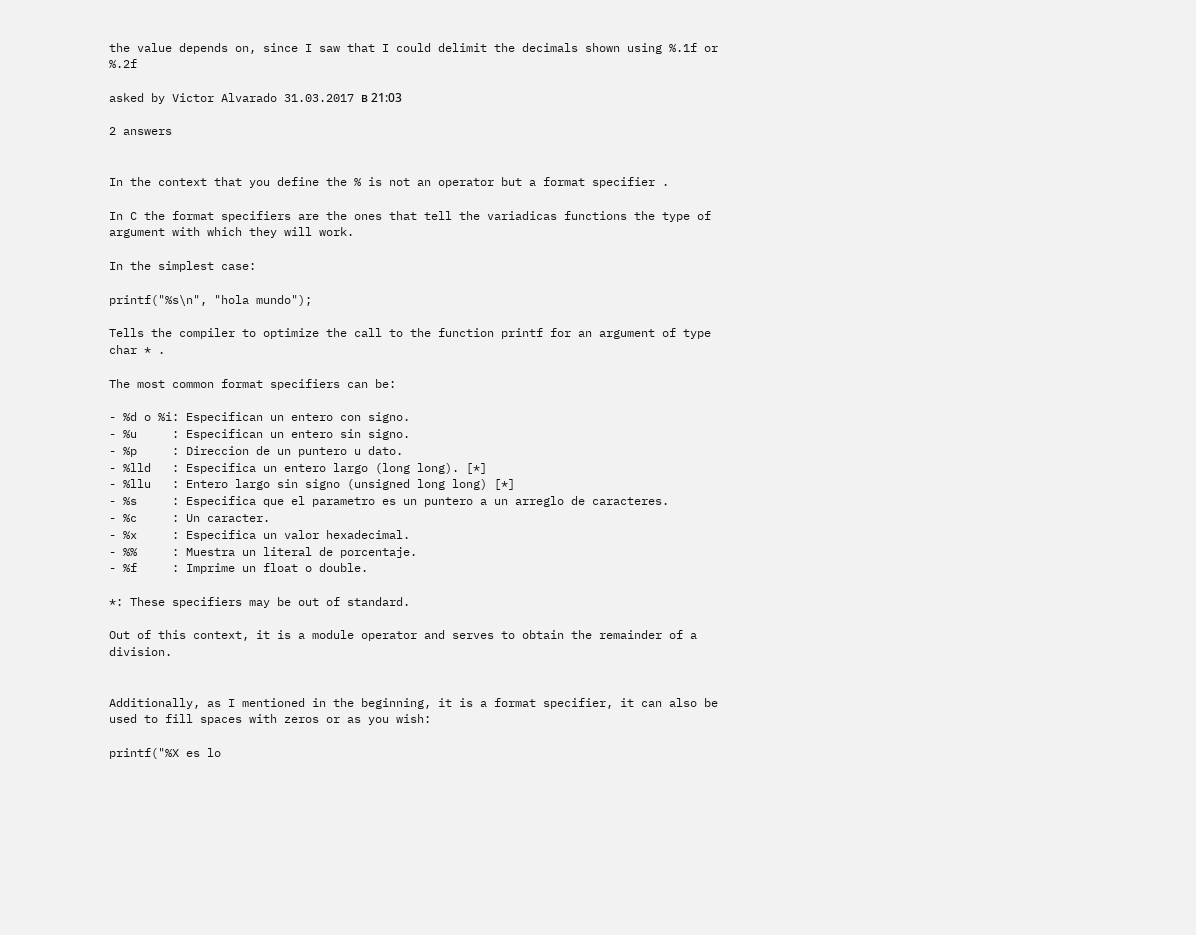the value depends on, since I saw that I could delimit the decimals shown using %.1f or %.2f

asked by Victor Alvarado 31.03.2017 в 21:03

2 answers


In the context that you define the % is not an operator but a format specifier .

In C the format specifiers are the ones that tell the variadicas functions the type of argument with which they will work.

In the simplest case:

printf("%s\n", "hola mundo");

Tells the compiler to optimize the call to the function printf for an argument of type char * .

The most common format specifiers can be:

- %d o %i: Especifican un entero con signo.
- %u     : Especifican un entero sin signo.
- %p     : Direccion de un puntero u dato.
- %lld   : Especifica un entero largo (long long). [*]
- %llu   : Entero largo sin signo (unsigned long long) [*]
- %s     : Especifica que el parametro es un puntero a un arreglo de caracteres.
- %c     : Un caracter.
- %x     : Especifica un valor hexadecimal.
- %%     : Muestra un literal de porcentaje.
- %f     : Imprime un float o double.

*: These specifiers may be out of standard.

Out of this context, it is a module operator and serves to obtain the remainder of a division.


Additionally, as I mentioned in the beginning, it is a format specifier, it can also be used to fill spaces with zeros or as you wish:

printf("%X es lo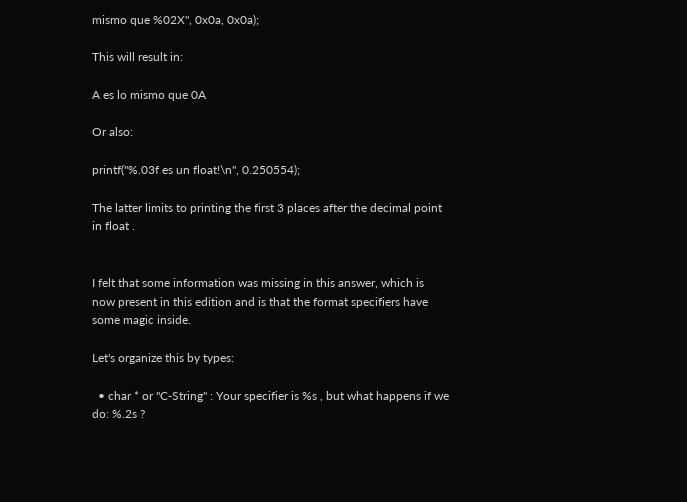mismo que %02X", 0x0a, 0x0a);

This will result in:

A es lo mismo que 0A

Or also:

printf("%.03f es un float!\n", 0.250554);

The latter limits to printing the first 3 places after the decimal point in float .


I felt that some information was missing in this answer, which is now present in this edition and is that the format specifiers have some magic inside.

Let's organize this by types:

  • char * or "C-String" : Your specifier is %s , but what happens if we do: %.2s ?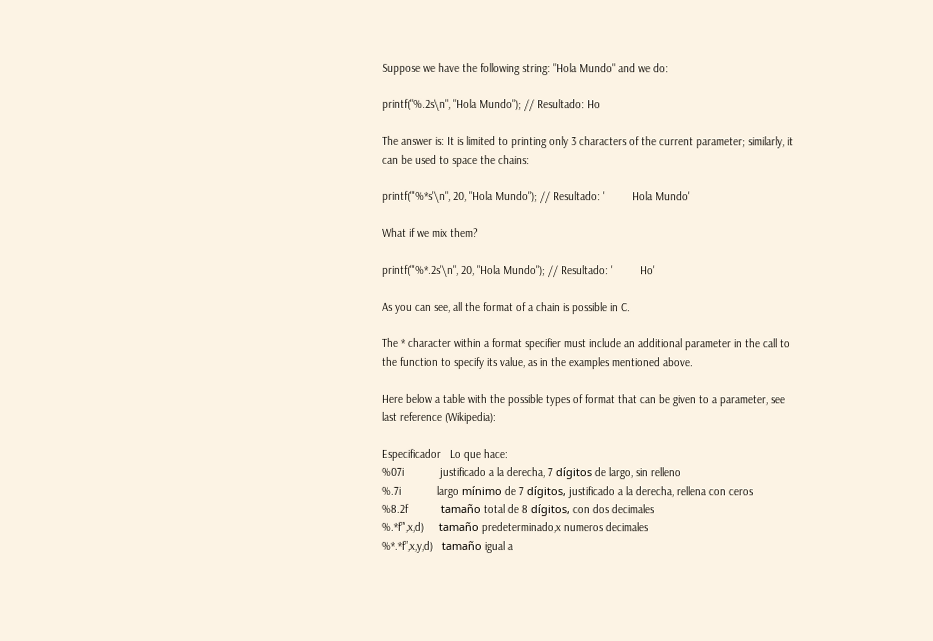Suppose we have the following string: "Hola Mundo" and we do:

printf("%.2s\n", "Hola Mundo"); // Resultado: Ho

The answer is: It is limited to printing only 3 characters of the current parameter; similarly, it can be used to space the chains:

printf("'%*s'\n", 20, "Hola Mundo"); // Resultado: '         Hola Mundo'

What if we mix them?

printf("'%*.2s'\n", 20, "Hola Mundo"); // Resultado: '         Ho'

As you can see, all the format of a chain is possible in C.

The * character within a format specifier must include an additional parameter in the call to the function to specify its value, as in the examples mentioned above.

Here below a table with the possible types of format that can be given to a parameter, see last reference (Wikipedia):

Especificador   Lo que hace:
%07i            justificado a la derecha, 7 dígitos de largo, sin relleno
%.7i            largo mínimo de 7 dígitos, justificado a la derecha, rellena con ceros
%8.2f           tamaño total de 8 dígitos, con dos decimales
%.*f”',x,d)     tamaño predeterminado,x numeros decimales
%*.*f”,x,y,d)   tamaño igual a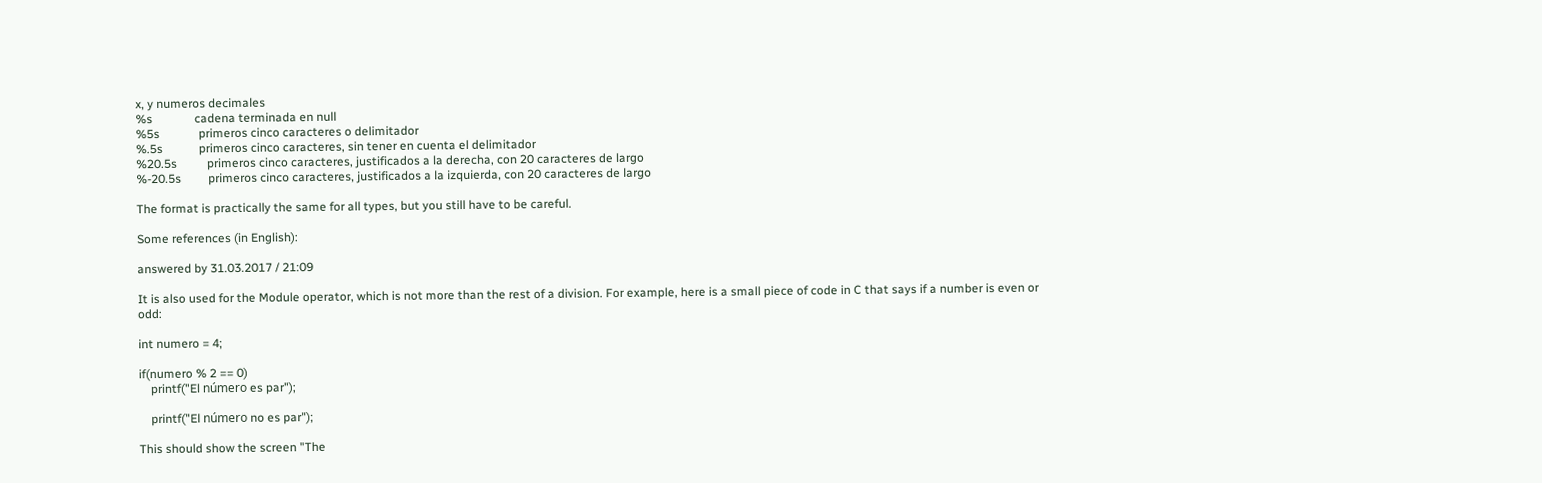x, y numeros decimales
%s              cadena terminada en null
%5s             primeros cinco caracteres o delimitador
%.5s            primeros cinco caracteres, sin tener en cuenta el delimitador
%20.5s          primeros cinco caracteres, justificados a la derecha, con 20 caracteres de largo
%-20.5s         primeros cinco caracteres, justificados a la izquierda, con 20 caracteres de largo

The format is practically the same for all types, but you still have to be careful.

Some references (in English):

answered by 31.03.2017 / 21:09

It is also used for the Module operator, which is not more than the rest of a division. For example, here is a small piece of code in C that says if a number is even or odd:

int numero = 4;

if(numero % 2 == 0)
    printf("El número es par");

    printf("El número no es par");

This should show the screen "The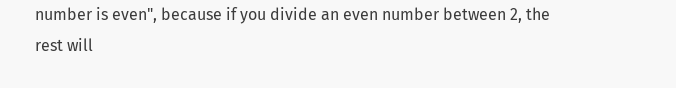number is even", because if you divide an even number between 2, the rest will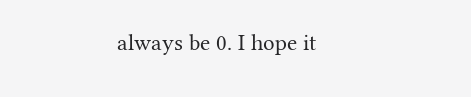always be 0. I hope it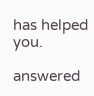has helped you.

answered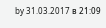by 31.03.2017 в 21:09